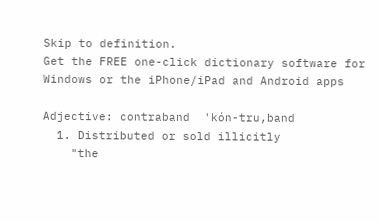Skip to definition.
Get the FREE one-click dictionary software for Windows or the iPhone/iPad and Android apps

Adjective: contraband  'kón-tru,band
  1. Distributed or sold illicitly
    "the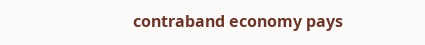contraband economy pays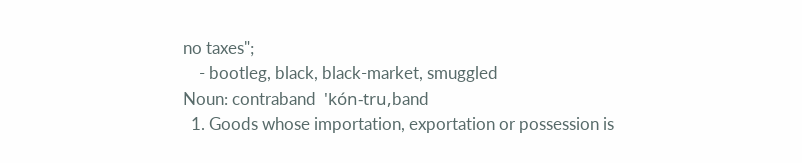no taxes";
    - bootleg, black, black-market, smuggled
Noun: contraband  'kón-tru,band
  1. Goods whose importation, exportation or possession is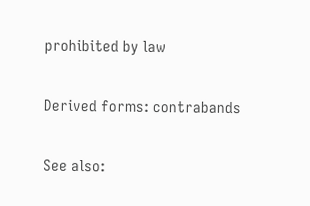prohibited by law

Derived forms: contrabands

See also: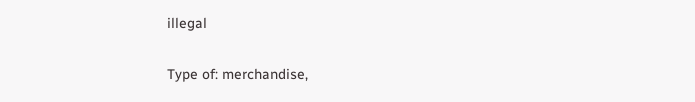illegal

Type of: merchandise,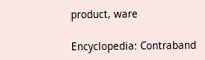product, ware

Encyclopedia: Contraband